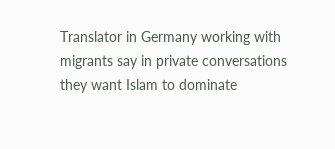Translator in Germany working with migrants say in private conversations they want Islam to dominate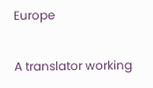Europe

A translator working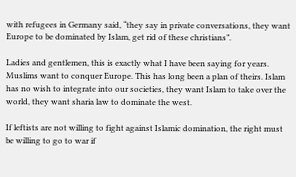with refugees in Germany said, “they say in private conversations, they want Europe to be dominated by Islam, get rid of these christians”.

Ladies and gentlemen, this is exactly what I have been saying for years. Muslims want to conquer Europe. This has long been a plan of theirs. Islam has no wish to integrate into our societies, they want Islam to take over the world, they want sharia law to dominate the west.

If leftists are not willing to fight against Islamic domination, the right must be willing to go to war if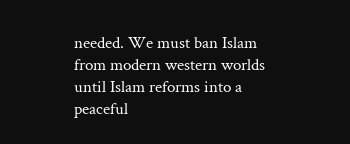needed. We must ban Islam from modern western worlds until Islam reforms into a peaceful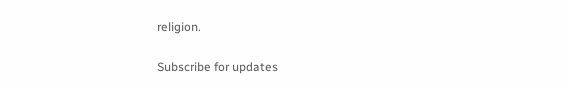religion.

Subscribe for updates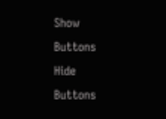Show Buttons
Hide Buttons